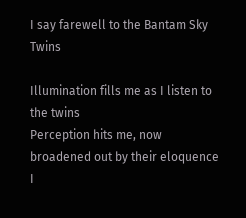I say farewell to the Bantam Sky Twins

Illumination fills me as I listen to the twins
Perception hits me, now broadened out by their eloquence
I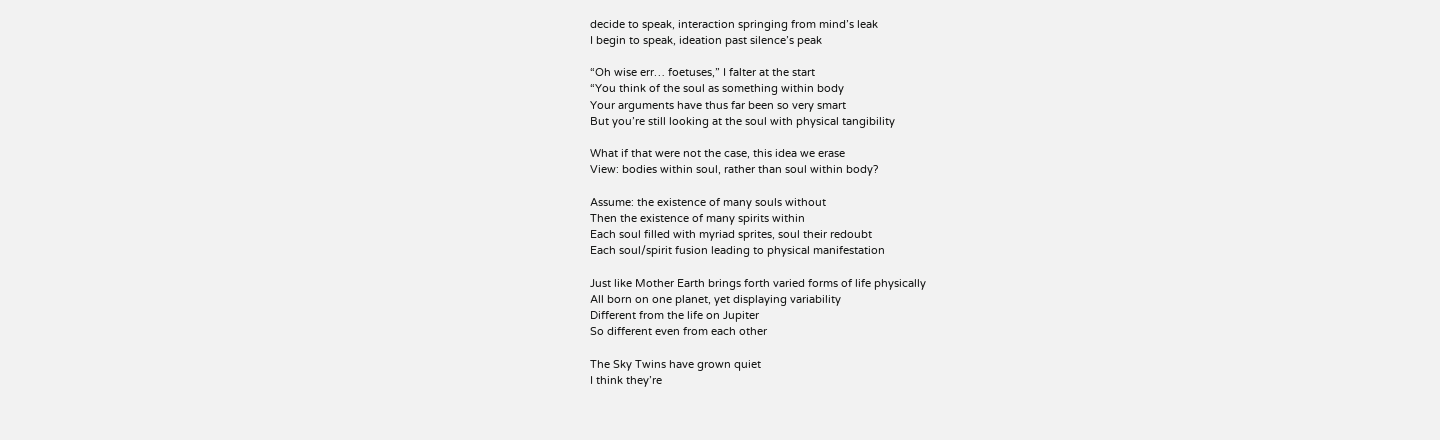decide to speak, interaction springing from mind’s leak
I begin to speak, ideation past silence’s peak

“Oh wise err… foetuses,” I falter at the start
“You think of the soul as something within body
Your arguments have thus far been so very smart
But you’re still looking at the soul with physical tangibility

What if that were not the case, this idea we erase
View: bodies within soul, rather than soul within body?

Assume: the existence of many souls without
Then the existence of many spirits within
Each soul filled with myriad sprites, soul their redoubt
Each soul/spirit fusion leading to physical manifestation

Just like Mother Earth brings forth varied forms of life physically
All born on one planet, yet displaying variability
Different from the life on Jupiter
So different even from each other

The Sky Twins have grown quiet
I think they’re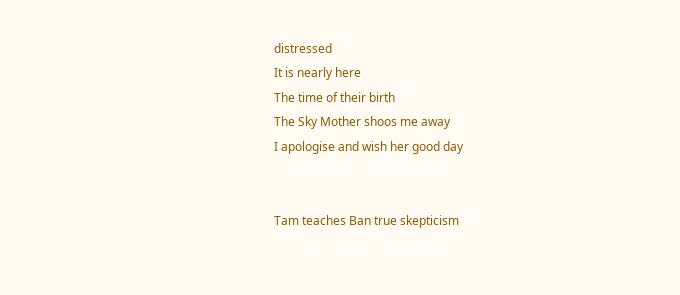distressed
It is nearly here
The time of their birth
The Sky Mother shoos me away
I apologise and wish her good day


Tam teaches Ban true skepticism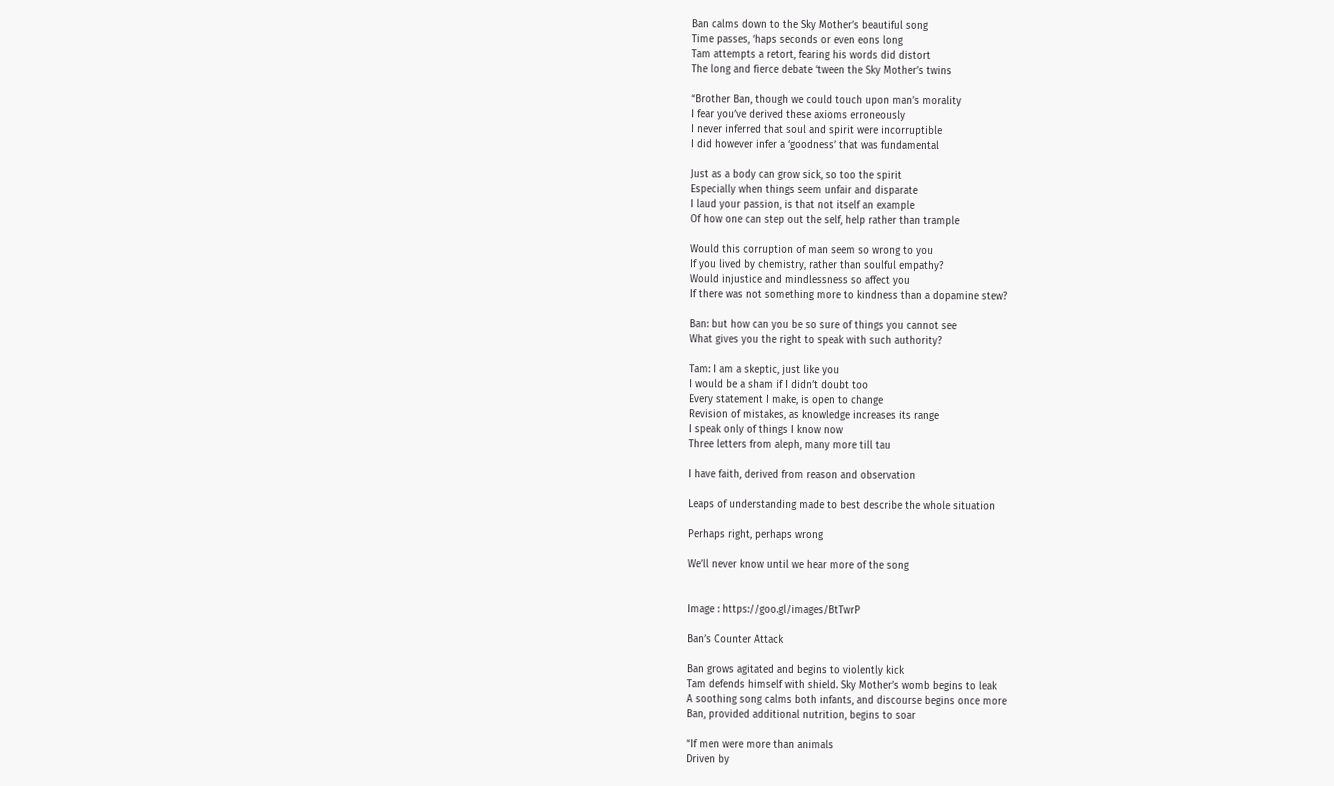Ban calms down to the Sky Mother’s beautiful song
Time passes, ‘haps seconds or even eons long
Tam attempts a retort, fearing his words did distort
The long and fierce debate ‘tween the Sky Mother’s twins

“Brother Ban, though we could touch upon man’s morality
I fear you’ve derived these axioms erroneously
I never inferred that soul and spirit were incorruptible
I did however infer a ‘goodness’ that was fundamental

Just as a body can grow sick, so too the spirit
Especially when things seem unfair and disparate
I laud your passion, is that not itself an example
Of how one can step out the self, help rather than trample

Would this corruption of man seem so wrong to you
If you lived by chemistry, rather than soulful empathy?
Would injustice and mindlessness so affect you
If there was not something more to kindness than a dopamine stew?

Ban: but how can you be so sure of things you cannot see
What gives you the right to speak with such authority?

Tam: I am a skeptic, just like you
I would be a sham if I didn’t doubt too
Every statement I make, is open to change
Revision of mistakes, as knowledge increases its range
I speak only of things I know now
Three letters from aleph, many more till tau

I have faith, derived from reason and observation

Leaps of understanding made to best describe the whole situation

Perhaps right, perhaps wrong

We’ll never know until we hear more of the song


Image : https://goo.gl/images/BtTwrP

Ban’s Counter Attack

Ban grows agitated and begins to violently kick
Tam defends himself with shield. Sky Mother’s womb begins to leak
A soothing song calms both infants, and discourse begins once more
Ban, provided additional nutrition, begins to soar

“If men were more than animals
Driven by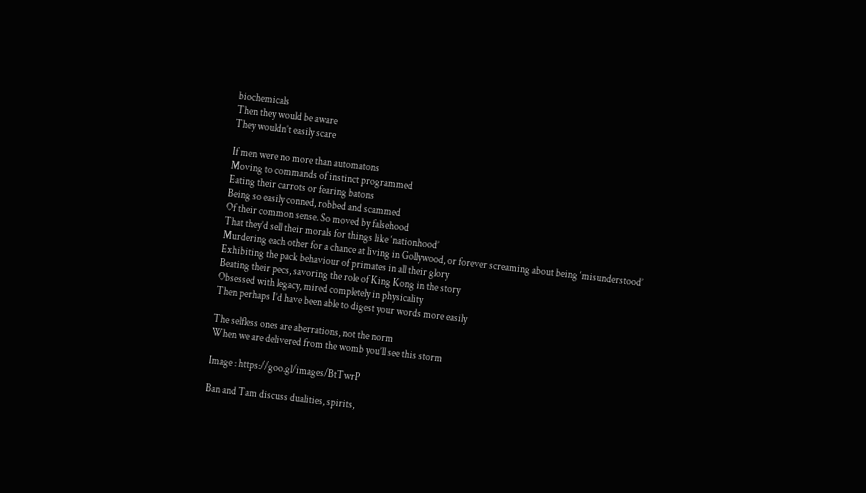biochemicals
Then they would be aware
They wouldn’t easily scare

If men were no more than automatons
Moving to commands of instinct programmed
Eating their carrots or fearing batons
Being so easily conned, robbed and scammed
Of their common sense. So moved by falsehood
That they’d sell their morals for things like ‘nationhood’
Murdering each other for a chance at living in Gollywood, or forever screaming about being ‘misunderstood’
Exhibiting the pack behaviour of primates in all their glory
Beating their pecs, savoring the role of King Kong in the story
Obsessed with legacy, mired completely in physicality
Then perhaps I’d have been able to digest your words more easily

The selfless ones are aberrations, not the norm
When we are delivered from the womb you’ll see this storm

Image : https://goo.gl/images/BtTwrP

Ban and Tam discuss dualities, spirits,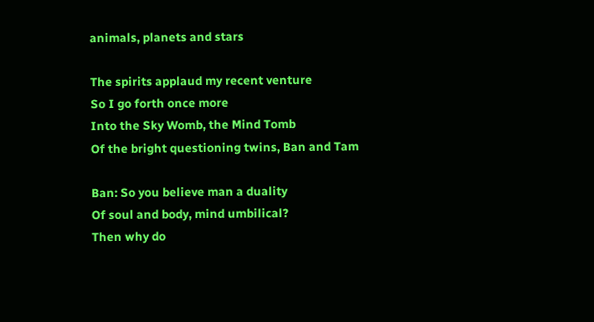animals, planets and stars

The spirits applaud my recent venture
So I go forth once more
Into the Sky Womb, the Mind Tomb
Of the bright questioning twins, Ban and Tam

Ban: So you believe man a duality
Of soul and body, mind umbilical?
Then why do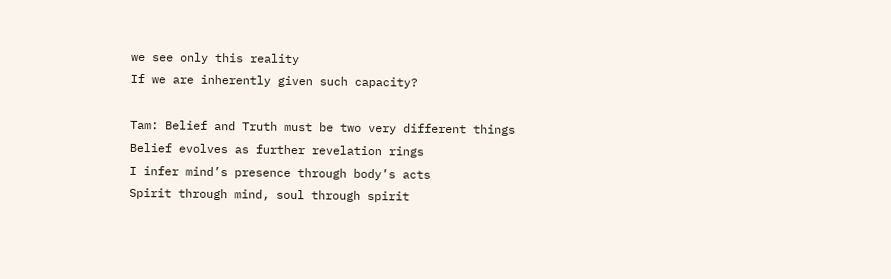we see only this reality
If we are inherently given such capacity?

Tam: Belief and Truth must be two very different things
Belief evolves as further revelation rings
I infer mind’s presence through body’s acts
Spirit through mind, soul through spirit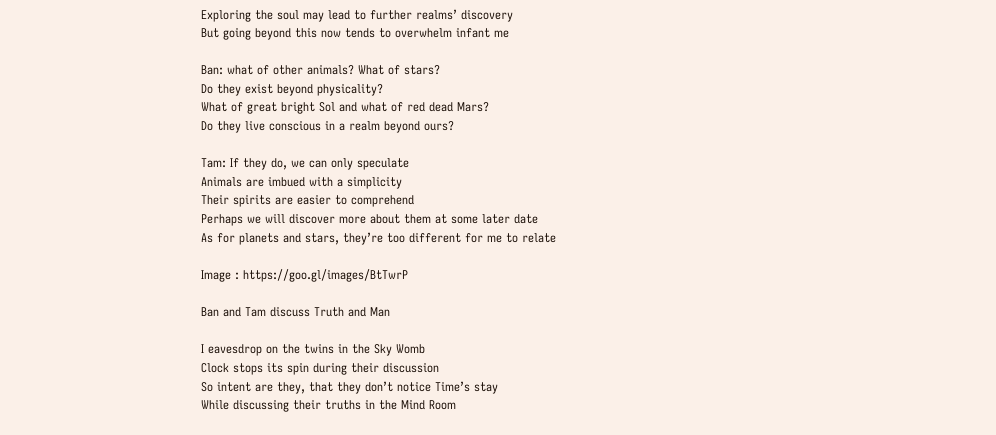Exploring the soul may lead to further realms’ discovery
But going beyond this now tends to overwhelm infant me

Ban: what of other animals? What of stars?
Do they exist beyond physicality?
What of great bright Sol and what of red dead Mars?
Do they live conscious in a realm beyond ours?

Tam: If they do, we can only speculate
Animals are imbued with a simplicity
Their spirits are easier to comprehend
Perhaps we will discover more about them at some later date
As for planets and stars, they’re too different for me to relate

Image : https://goo.gl/images/BtTwrP

Ban and Tam discuss Truth and Man

I eavesdrop on the twins in the Sky Womb
Clock stops its spin during their discussion
So intent are they, that they don’t notice Time’s stay
While discussing their truths in the Mind Room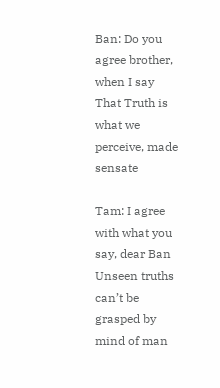Ban: Do you agree brother, when I say
That Truth is what we perceive, made sensate

Tam: I agree with what you say, dear Ban
Unseen truths can’t be grasped by mind of man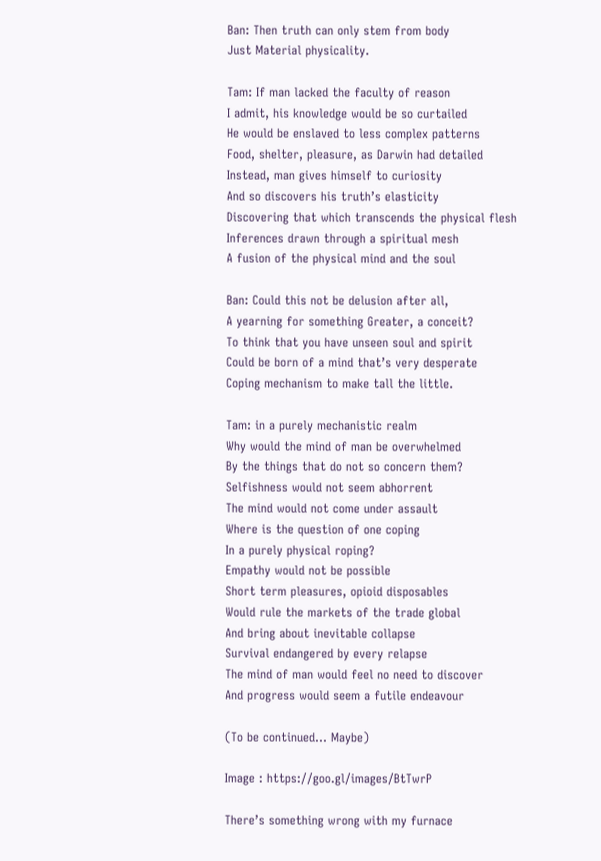Ban: Then truth can only stem from body
Just Material physicality.

Tam: If man lacked the faculty of reason
I admit, his knowledge would be so curtailed
He would be enslaved to less complex patterns
Food, shelter, pleasure, as Darwin had detailed
Instead, man gives himself to curiosity
And so discovers his truth’s elasticity
Discovering that which transcends the physical flesh
Inferences drawn through a spiritual mesh
A fusion of the physical mind and the soul

Ban: Could this not be delusion after all,
A yearning for something Greater, a conceit?
To think that you have unseen soul and spirit
Could be born of a mind that’s very desperate
Coping mechanism to make tall the little.

Tam: in a purely mechanistic realm
Why would the mind of man be overwhelmed
By the things that do not so concern them?
Selfishness would not seem abhorrent
The mind would not come under assault
Where is the question of one coping
In a purely physical roping?
Empathy would not be possible
Short term pleasures, opioid disposables
Would rule the markets of the trade global
And bring about inevitable collapse
Survival endangered by every relapse
The mind of man would feel no need to discover
And progress would seem a futile endeavour

(To be continued… Maybe)

Image : https://goo.gl/images/BtTwrP

There’s something wrong with my furnace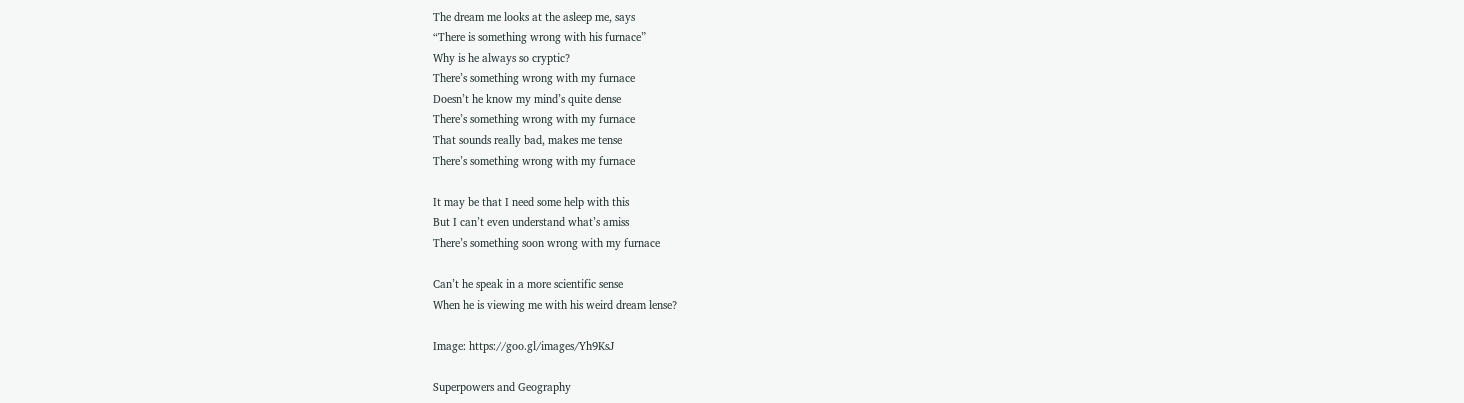The dream me looks at the asleep me, says
“There is something wrong with his furnace”
Why is he always so cryptic?
There’s something wrong with my furnace
Doesn’t he know my mind’s quite dense
There’s something wrong with my furnace
That sounds really bad, makes me tense
There’s something wrong with my furnace

It may be that I need some help with this
But I can’t even understand what’s amiss
There’s something soon wrong with my furnace

Can’t he speak in a more scientific sense
When he is viewing me with his weird dream lense?

Image: https://goo.gl/images/Yh9KsJ

Superpowers and Geography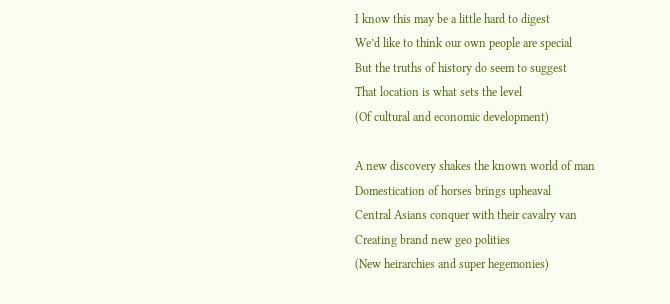I know this may be a little hard to digest
We’d like to think our own people are special
But the truths of history do seem to suggest
That location is what sets the level
(Of cultural and economic development)

A new discovery shakes the known world of man
Domestication of horses brings upheaval
Central Asians conquer with their cavalry van
Creating brand new geo polities
(New heirarchies and super hegemonies)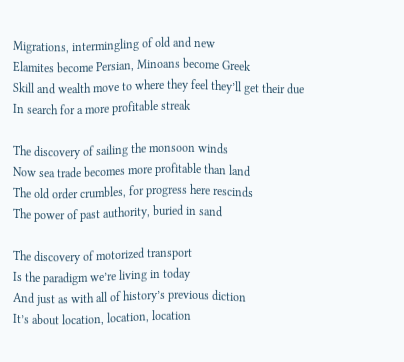Migrations, intermingling of old and new
Elamites become Persian, Minoans become Greek
Skill and wealth move to where they feel they’ll get their due
In search for a more profitable streak

The discovery of sailing the monsoon winds
Now sea trade becomes more profitable than land
The old order crumbles, for progress here rescinds
The power of past authority, buried in sand

The discovery of motorized transport
Is the paradigm we’re living in today
And just as with all of history’s previous diction
It’s about location, location, location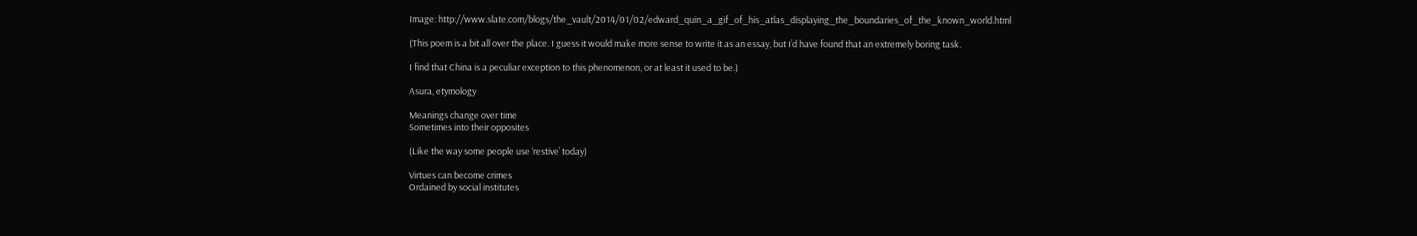Image: http://www.slate.com/blogs/the_vault/2014/01/02/edward_quin_a_gif_of_his_atlas_displaying_the_boundaries_of_the_known_world.html

(This poem is a bit all over the place. I guess it would make more sense to write it as an essay, but I’d have found that an extremely boring task.

I find that China is a peculiar exception to this phenomenon, or at least it used to be.)

Asura, etymology

Meanings change over time
Sometimes into their opposites

(Like the way some people use ‘restive’ today)

Virtues can become crimes
Ordained by social institutes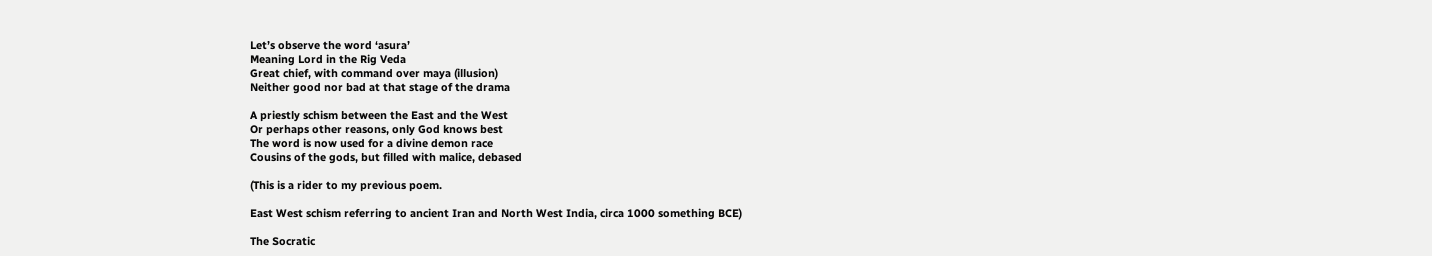Let’s observe the word ‘asura’
Meaning Lord in the Rig Veda
Great chief, with command over maya (illusion)
Neither good nor bad at that stage of the drama

A priestly schism between the East and the West
Or perhaps other reasons, only God knows best
The word is now used for a divine demon race
Cousins of the gods, but filled with malice, debased

(This is a rider to my previous poem.

East West schism referring to ancient Iran and North West India, circa 1000 something BCE)

The Socratic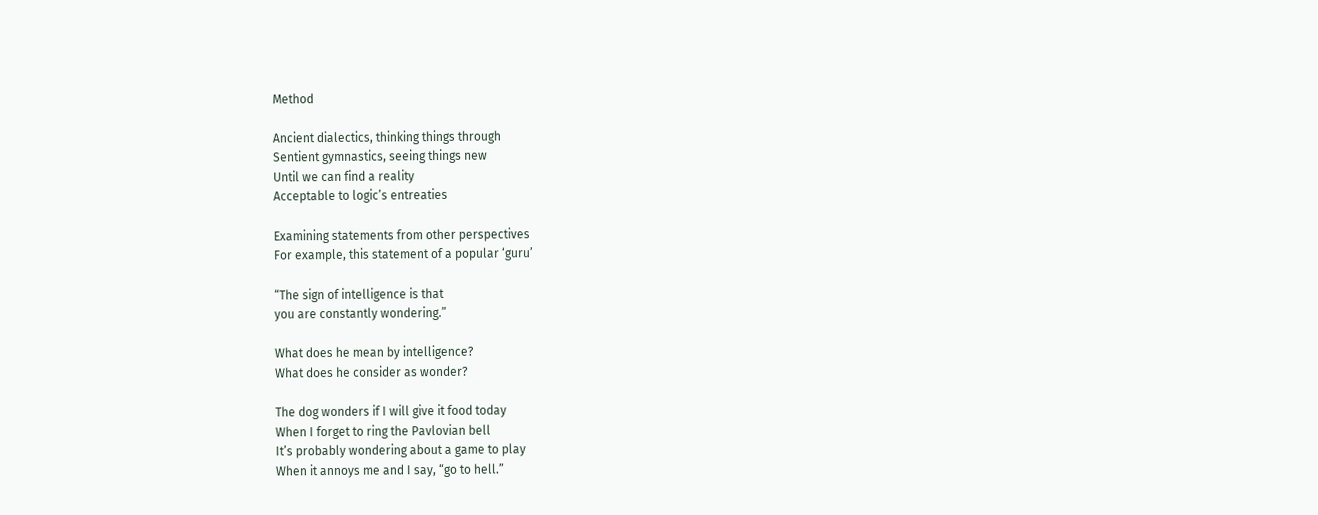Method

Ancient dialectics, thinking things through
Sentient gymnastics, seeing things new
Until we can find a reality
Acceptable to logic’s entreaties

Examining statements from other perspectives
For example, this statement of a popular ‘guru’

“The sign of intelligence is that
you are constantly wondering.”

What does he mean by intelligence?
What does he consider as wonder?

The dog wonders if I will give it food today
When I forget to ring the Pavlovian bell
It’s probably wondering about a game to play
When it annoys me and I say, “go to hell.”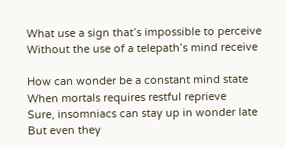What use a sign that’s impossible to perceive
Without the use of a telepath’s mind receive

How can wonder be a constant mind state
When mortals requires restful reprieve
Sure, insomniacs can stay up in wonder late
But even they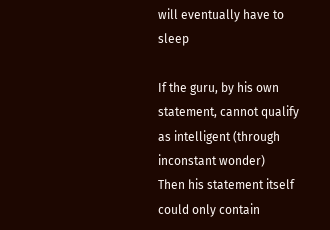will eventually have to sleep

If the guru, by his own statement, cannot qualify as intelligent (through inconstant wonder)
Then his statement itself could only contain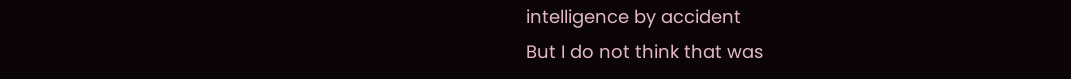intelligence by accident
But I do not think that was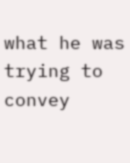what he was trying to convey